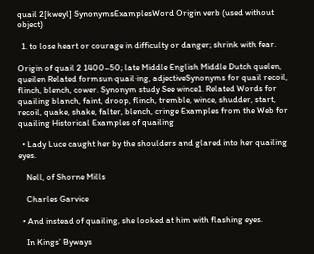quail 2[kweyl] SynonymsExamplesWord Origin verb (used without object)

  1. to lose heart or courage in difficulty or danger; shrink with fear.

Origin of quail 2 1400–50; late Middle English Middle Dutch quelen, queilen Related formsun·quail·ing, adjectiveSynonyms for quail recoil, flinch, blench, cower. Synonym study See wince1. Related Words for quailing blanch, faint, droop, flinch, tremble, wince, shudder, start, recoil, quake, shake, falter, blench, cringe Examples from the Web for quailing Historical Examples of quailing

  • Lady Luce caught her by the shoulders and glared into her quailing eyes.

    Nell, of Shorne Mills

    Charles Garvice

  • And instead of quailing, she looked at him with flashing eyes.

    In Kings’ Byways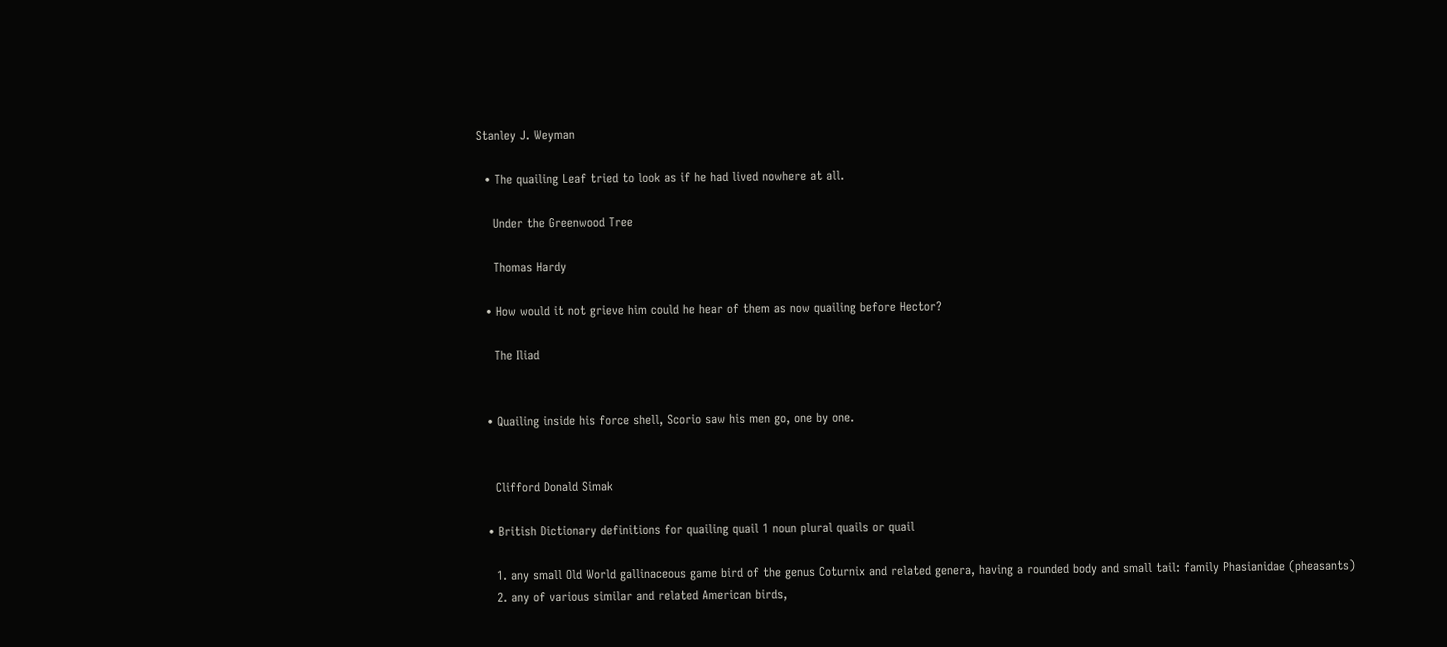Stanley J. Weyman

  • The quailing Leaf tried to look as if he had lived nowhere at all.

    Under the Greenwood Tree

    Thomas Hardy

  • How would it not grieve him could he hear of them as now quailing before Hector?

    The Iliad


  • Quailing inside his force shell, Scorio saw his men go, one by one.


    Clifford Donald Simak

  • British Dictionary definitions for quailing quail 1 noun plural quails or quail

    1. any small Old World gallinaceous game bird of the genus Coturnix and related genera, having a rounded body and small tail: family Phasianidae (pheasants)
    2. any of various similar and related American birds,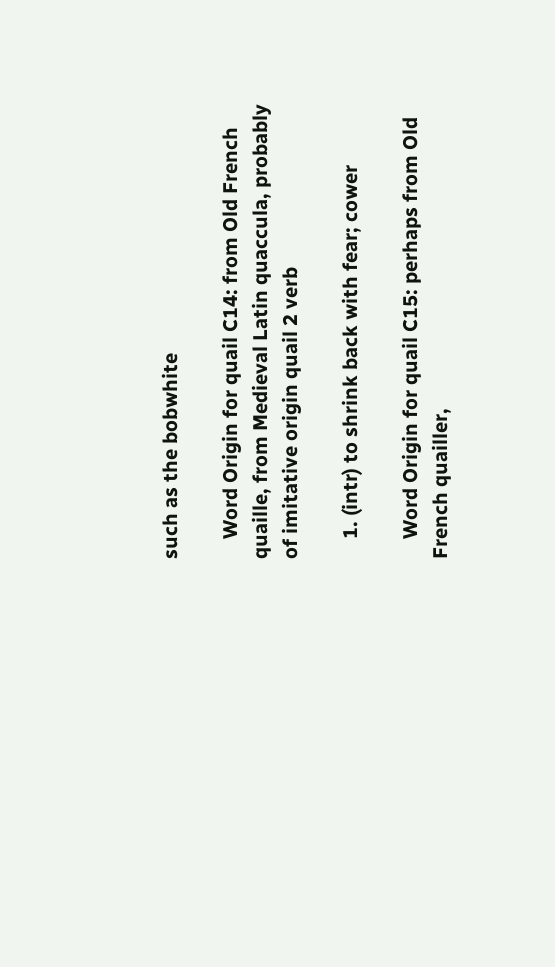such as the bobwhite

    Word Origin for quail C14: from Old French quaille, from Medieval Latin quaccula, probably of imitative origin quail 2 verb

    1. (intr) to shrink back with fear; cower

    Word Origin for quail C15: perhaps from Old French quailler,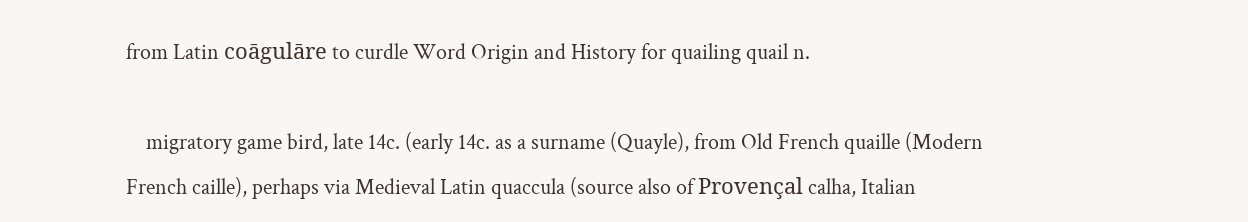from Latin coāgulāre to curdle Word Origin and History for quailing quail n.

    migratory game bird, late 14c. (early 14c. as a surname (Quayle), from Old French quaille (Modern French caille), perhaps via Medieval Latin quaccula (source also of Provençal calha, Italian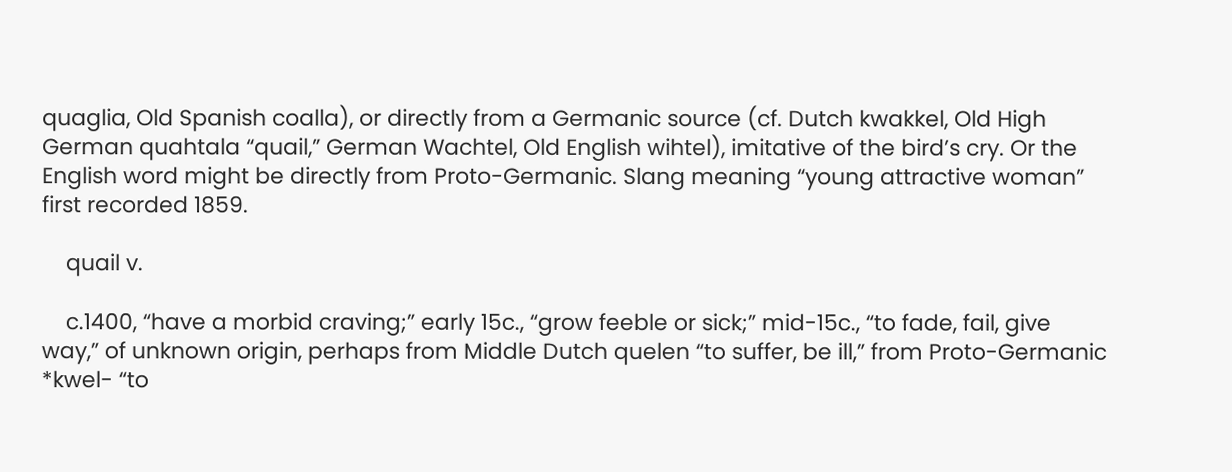quaglia, Old Spanish coalla), or directly from a Germanic source (cf. Dutch kwakkel, Old High German quahtala “quail,” German Wachtel, Old English wihtel), imitative of the bird’s cry. Or the English word might be directly from Proto-Germanic. Slang meaning “young attractive woman” first recorded 1859.

    quail v.

    c.1400, “have a morbid craving;” early 15c., “grow feeble or sick;” mid-15c., “to fade, fail, give way,” of unknown origin, perhaps from Middle Dutch quelen “to suffer, be ill,” from Proto-Germanic *kwel- “to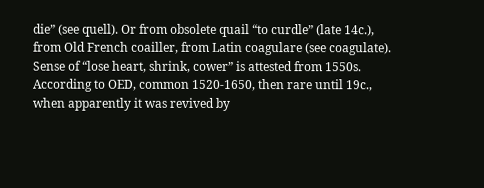die” (see quell). Or from obsolete quail “to curdle” (late 14c.), from Old French coailler, from Latin coagulare (see coagulate). Sense of “lose heart, shrink, cower” is attested from 1550s. According to OED, common 1520-1650, then rare until 19c., when apparently it was revived by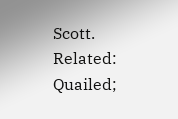Scott. Related: Quailed;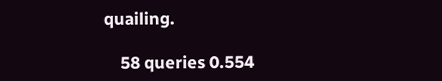quailing.

    58 queries 0.554